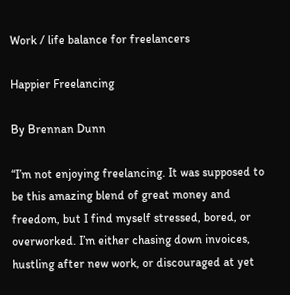Work / life balance for freelancers

Happier Freelancing

By Brennan Dunn

“I’m not enjoying freelancing. It was supposed to be this amazing blend of great money and freedom, but I find myself stressed, bored, or overworked. I’m either chasing down invoices, hustling after new work, or discouraged at yet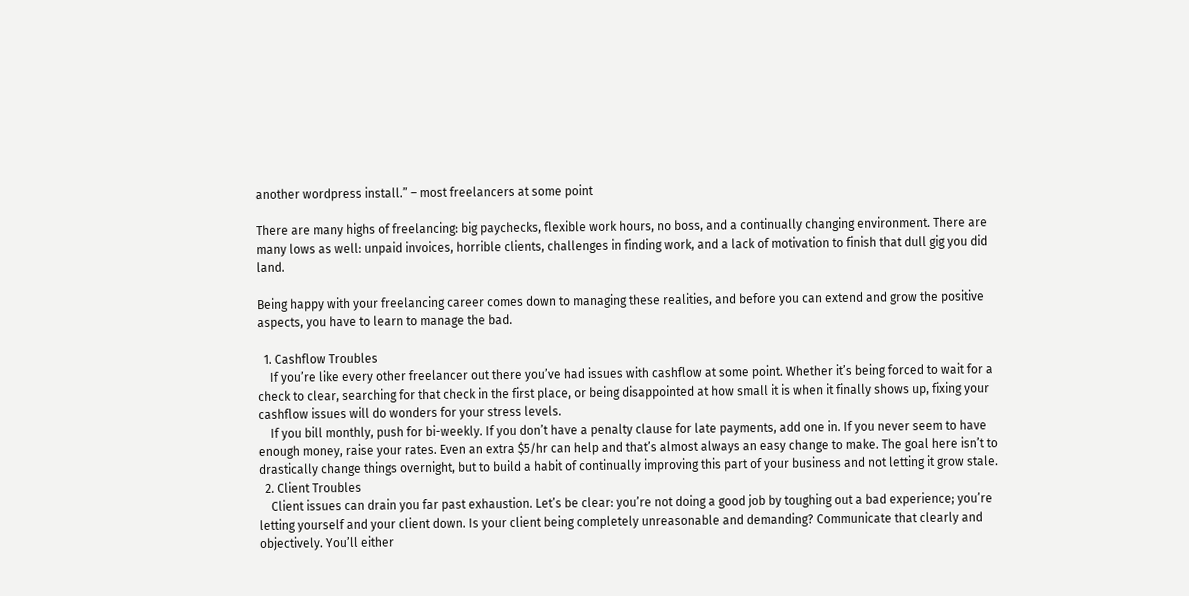another wordpress install.” – most freelancers at some point

There are many highs of freelancing: big paychecks, flexible work hours, no boss, and a continually changing environment. There are many lows as well: unpaid invoices, horrible clients, challenges in finding work, and a lack of motivation to finish that dull gig you did land.

Being happy with your freelancing career comes down to managing these realities, and before you can extend and grow the positive aspects, you have to learn to manage the bad.

  1. Cashflow Troubles
    If you’re like every other freelancer out there you’ve had issues with cashflow at some point. Whether it’s being forced to wait for a check to clear, searching for that check in the first place, or being disappointed at how small it is when it finally shows up, fixing your cashflow issues will do wonders for your stress levels.
    If you bill monthly, push for bi-weekly. If you don’t have a penalty clause for late payments, add one in. If you never seem to have enough money, raise your rates. Even an extra $5/hr can help and that’s almost always an easy change to make. The goal here isn’t to drastically change things overnight, but to build a habit of continually improving this part of your business and not letting it grow stale.
  2. Client Troubles
    Client issues can drain you far past exhaustion. Let’s be clear: you’re not doing a good job by toughing out a bad experience; you’re letting yourself and your client down. Is your client being completely unreasonable and demanding? Communicate that clearly and objectively. You’ll either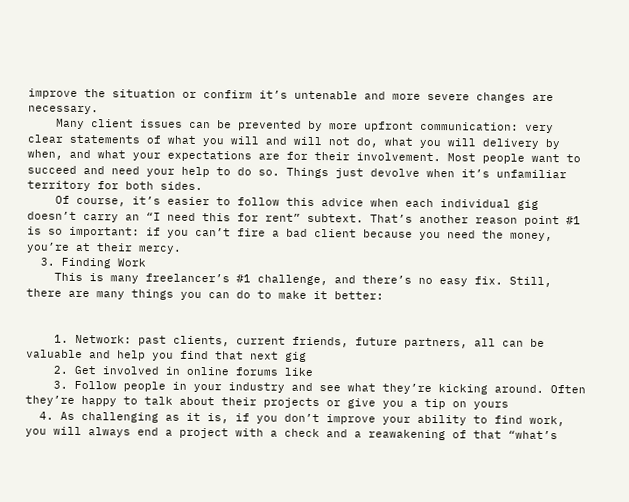improve the situation or confirm it’s untenable and more severe changes are necessary.
    Many client issues can be prevented by more upfront communication: very clear statements of what you will and will not do, what you will delivery by when, and what your expectations are for their involvement. Most people want to succeed and need your help to do so. Things just devolve when it’s unfamiliar territory for both sides.
    Of course, it’s easier to follow this advice when each individual gig doesn’t carry an “I need this for rent” subtext. That’s another reason point #1 is so important: if you can’t fire a bad client because you need the money, you’re at their mercy.
  3. Finding Work
    This is many freelancer’s #1 challenge, and there’s no easy fix. Still, there are many things you can do to make it better:


    1. Network: past clients, current friends, future partners, all can be valuable and help you find that next gig
    2. Get involved in online forums like
    3. Follow people in your industry and see what they’re kicking around. Often they’re happy to talk about their projects or give you a tip on yours
  4. As challenging as it is, if you don’t improve your ability to find work, you will always end a project with a check and a reawakening of that “what’s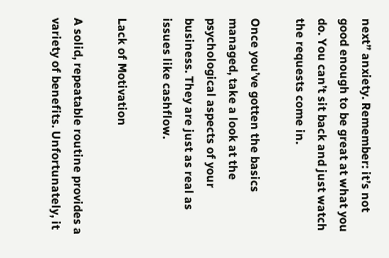next” anxiety. Remember: it’s not good enough to be great at what you do. You can’t sit back and just watch the requests come in.

Once you’ve gotten the basics managed, take a look at the psychological aspects of your business. They are just as real as issues like cashflow.

Lack of Motivation

A solid, repeatable routine provides a variety of benefits. Unfortunately, it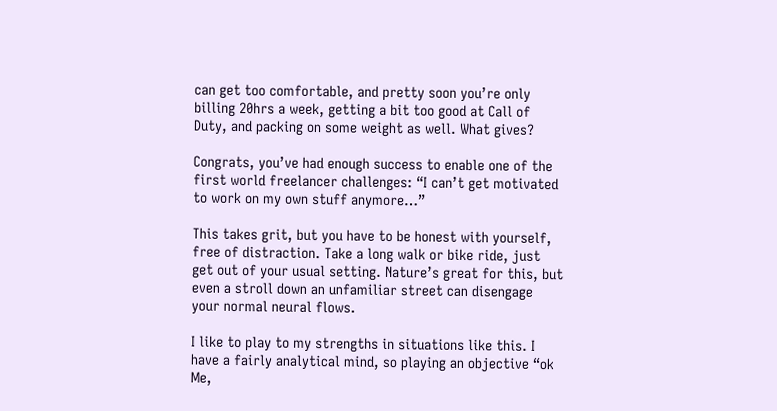can get too comfortable, and pretty soon you’re only billing 20hrs a week, getting a bit too good at Call of Duty, and packing on some weight as well. What gives?

Congrats, you’ve had enough success to enable one of the first world freelancer challenges: “I can’t get motivated to work on my own stuff anymore…”

This takes grit, but you have to be honest with yourself, free of distraction. Take a long walk or bike ride, just get out of your usual setting. Nature’s great for this, but even a stroll down an unfamiliar street can disengage your normal neural flows.

I like to play to my strengths in situations like this. I have a fairly analytical mind, so playing an objective “ok Me,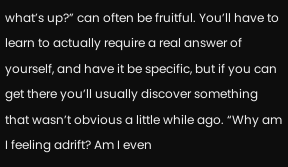what’s up?” can often be fruitful. You’ll have to learn to actually require a real answer of yourself, and have it be specific, but if you can get there you’ll usually discover something that wasn’t obvious a little while ago. “Why am I feeling adrift? Am I even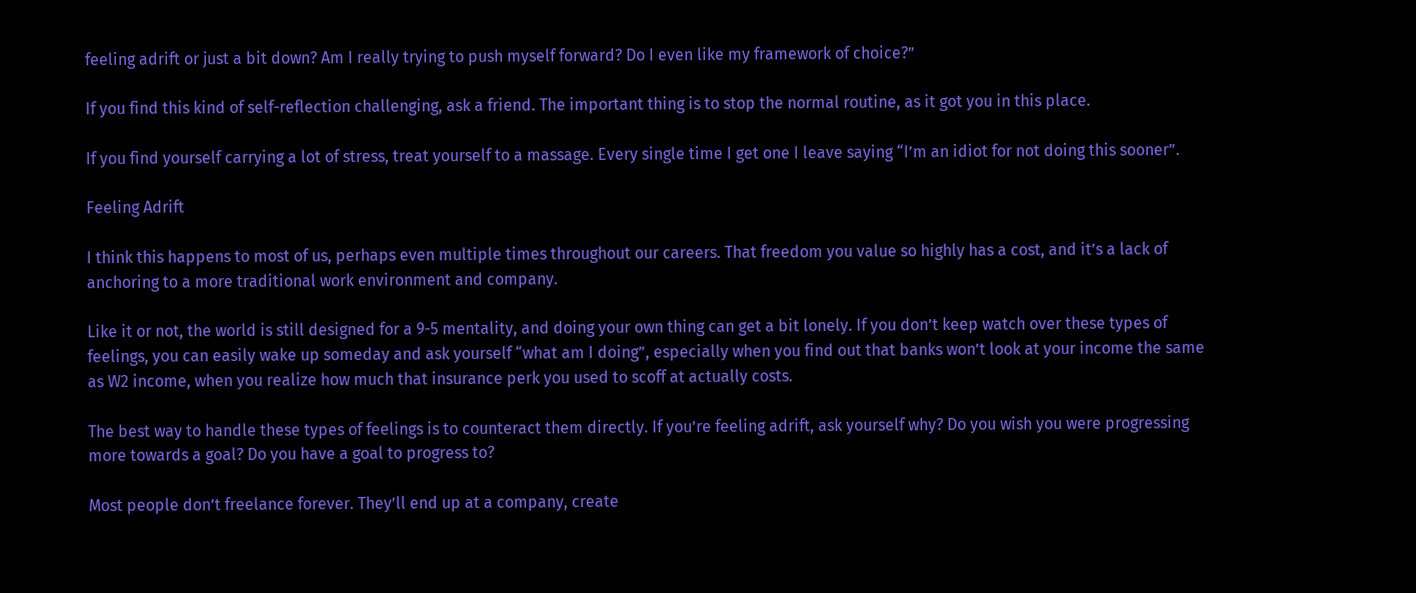feeling adrift or just a bit down? Am I really trying to push myself forward? Do I even like my framework of choice?”

If you find this kind of self-reflection challenging, ask a friend. The important thing is to stop the normal routine, as it got you in this place.

If you find yourself carrying a lot of stress, treat yourself to a massage. Every single time I get one I leave saying “I’m an idiot for not doing this sooner”.

Feeling Adrift

I think this happens to most of us, perhaps even multiple times throughout our careers. That freedom you value so highly has a cost, and it’s a lack of anchoring to a more traditional work environment and company.

Like it or not, the world is still designed for a 9-5 mentality, and doing your own thing can get a bit lonely. If you don’t keep watch over these types of feelings, you can easily wake up someday and ask yourself “what am I doing”, especially when you find out that banks won’t look at your income the same as W2 income, when you realize how much that insurance perk you used to scoff at actually costs.

The best way to handle these types of feelings is to counteract them directly. If you’re feeling adrift, ask yourself why? Do you wish you were progressing more towards a goal? Do you have a goal to progress to?

Most people don’t freelance forever. They’ll end up at a company, create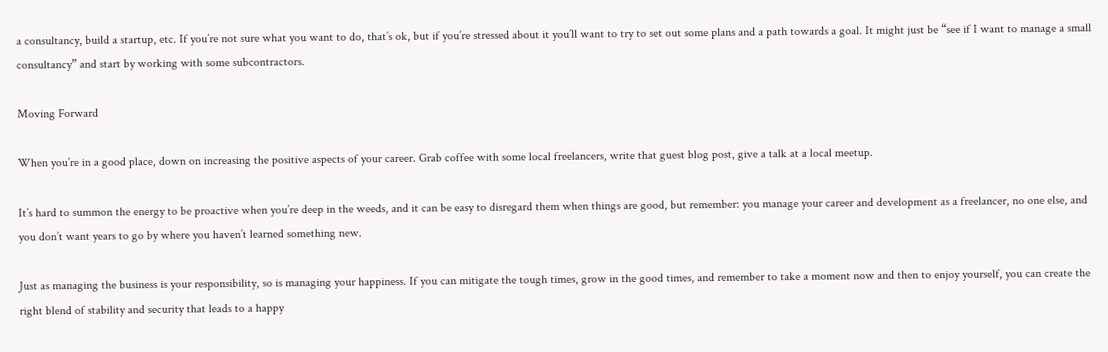a consultancy, build a startup, etc. If you’re not sure what you want to do, that’s ok, but if you’re stressed about it you’ll want to try to set out some plans and a path towards a goal. It might just be “see if I want to manage a small consultancy” and start by working with some subcontractors.

Moving Forward

When you’re in a good place, down on increasing the positive aspects of your career. Grab coffee with some local freelancers, write that guest blog post, give a talk at a local meetup.

It’s hard to summon the energy to be proactive when you’re deep in the weeds, and it can be easy to disregard them when things are good, but remember: you manage your career and development as a freelancer, no one else, and you don’t want years to go by where you haven’t learned something new.

Just as managing the business is your responsibility, so is managing your happiness. If you can mitigate the tough times, grow in the good times, and remember to take a moment now and then to enjoy yourself, you can create the right blend of stability and security that leads to a happy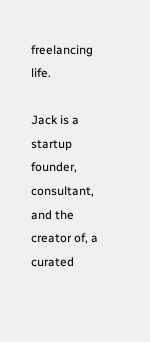freelancing life.

Jack is a startup founder, consultant, and the creator of, a curated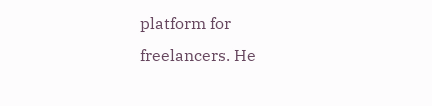platform for freelancers. He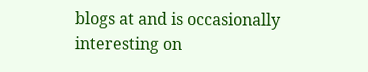blogs at and is occasionally interesting on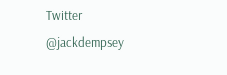Twitter @jackdempsey